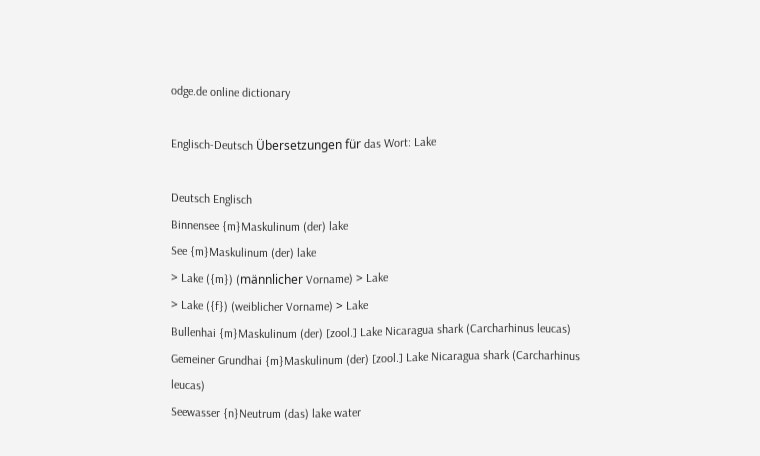odge.de online dictionary

Englisch-Deutsch Übersetzungen für das Wort: Lake

Deutsch Englisch
Binnensee {m}Maskulinum (der) lake
See {m}Maskulinum (der) lake
> Lake ({m}) (männlicher Vorname) > Lake
> Lake ({f}) (weiblicher Vorname) > Lake
Bullenhai {m}Maskulinum (der) [zool.] Lake Nicaragua shark (Carcharhinus leucas)
Gemeiner Grundhai {m}Maskulinum (der) [zool.] Lake Nicaragua shark (Carcharhinus leucas)
Seewasser {n}Neutrum (das) lake water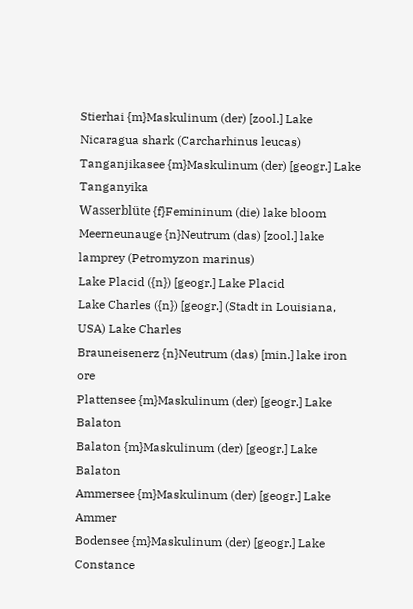Stierhai {m}Maskulinum (der) [zool.] Lake Nicaragua shark (Carcharhinus leucas)
Tanganjikasee {m}Maskulinum (der) [geogr.] Lake Tanganyika
Wasserblüte {f}Femininum (die) lake bloom
Meerneunauge {n}Neutrum (das) [zool.] lake lamprey (Petromyzon marinus)
Lake Placid ({n}) [geogr.] Lake Placid
Lake Charles ({n}) [geogr.] (Stadt in Louisiana, USA) Lake Charles
Brauneisenerz {n}Neutrum (das) [min.] lake iron ore
Plattensee {m}Maskulinum (der) [geogr.] Lake Balaton
Balaton {m}Maskulinum (der) [geogr.] Lake Balaton
Ammersee {m}Maskulinum (der) [geogr.] Lake Ammer
Bodensee {m}Maskulinum (der) [geogr.] Lake Constance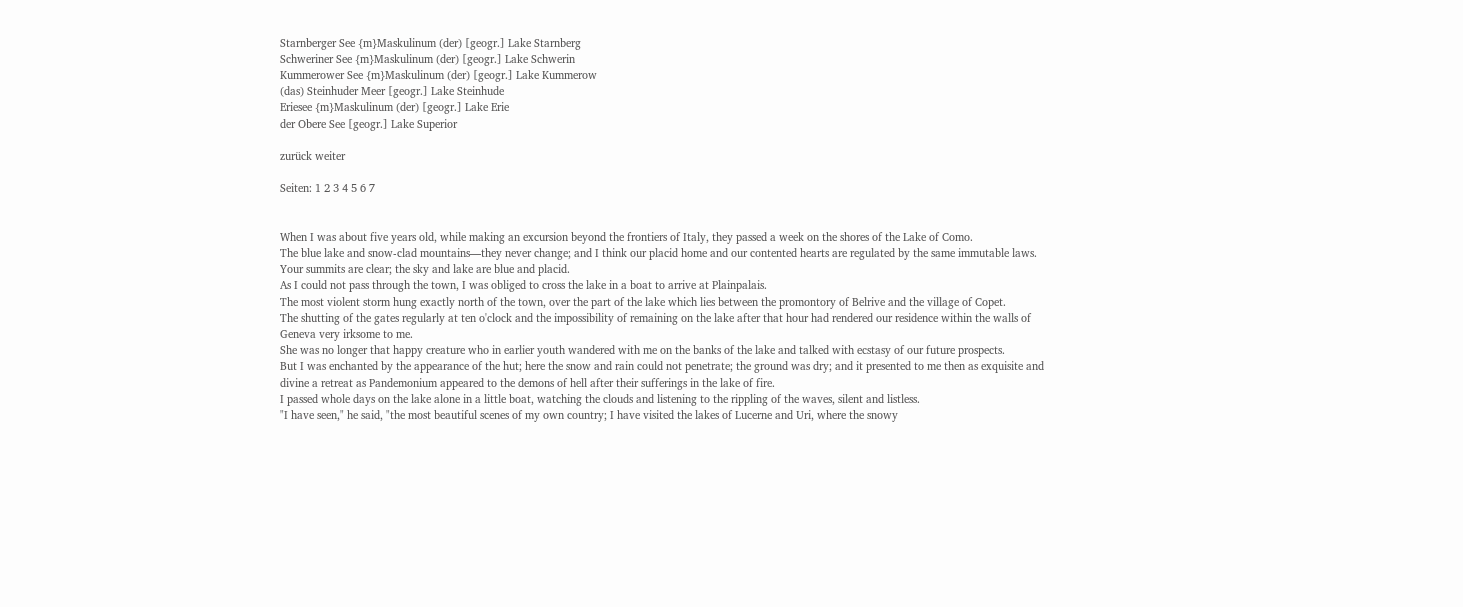Starnberger See {m}Maskulinum (der) [geogr.] Lake Starnberg
Schweriner See {m}Maskulinum (der) [geogr.] Lake Schwerin
Kummerower See {m}Maskulinum (der) [geogr.] Lake Kummerow
(das) Steinhuder Meer [geogr.] Lake Steinhude
Eriesee {m}Maskulinum (der) [geogr.] Lake Erie
der Obere See [geogr.] Lake Superior

zurück weiter

Seiten: 1 2 3 4 5 6 7


When I was about five years old, while making an excursion beyond the frontiers of Italy, they passed a week on the shores of the Lake of Como.
The blue lake and snow-clad mountains—they never change; and I think our placid home and our contented hearts are regulated by the same immutable laws.
Your summits are clear; the sky and lake are blue and placid.
As I could not pass through the town, I was obliged to cross the lake in a boat to arrive at Plainpalais.
The most violent storm hung exactly north of the town, over the part of the lake which lies between the promontory of Belrive and the village of Copet.
The shutting of the gates regularly at ten o'clock and the impossibility of remaining on the lake after that hour had rendered our residence within the walls of Geneva very irksome to me.
She was no longer that happy creature who in earlier youth wandered with me on the banks of the lake and talked with ecstasy of our future prospects.
But I was enchanted by the appearance of the hut; here the snow and rain could not penetrate; the ground was dry; and it presented to me then as exquisite and divine a retreat as Pandemonium appeared to the demons of hell after their sufferings in the lake of fire.
I passed whole days on the lake alone in a little boat, watching the clouds and listening to the rippling of the waves, silent and listless.
"I have seen," he said, "the most beautiful scenes of my own country; I have visited the lakes of Lucerne and Uri, where the snowy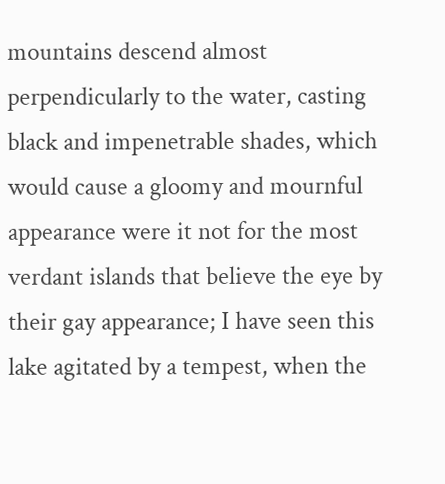mountains descend almost perpendicularly to the water, casting black and impenetrable shades, which would cause a gloomy and mournful appearance were it not for the most verdant islands that believe the eye by their gay appearance; I have seen this lake agitated by a tempest, when the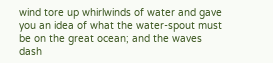wind tore up whirlwinds of water and gave you an idea of what the water-spout must be on the great ocean; and the waves dash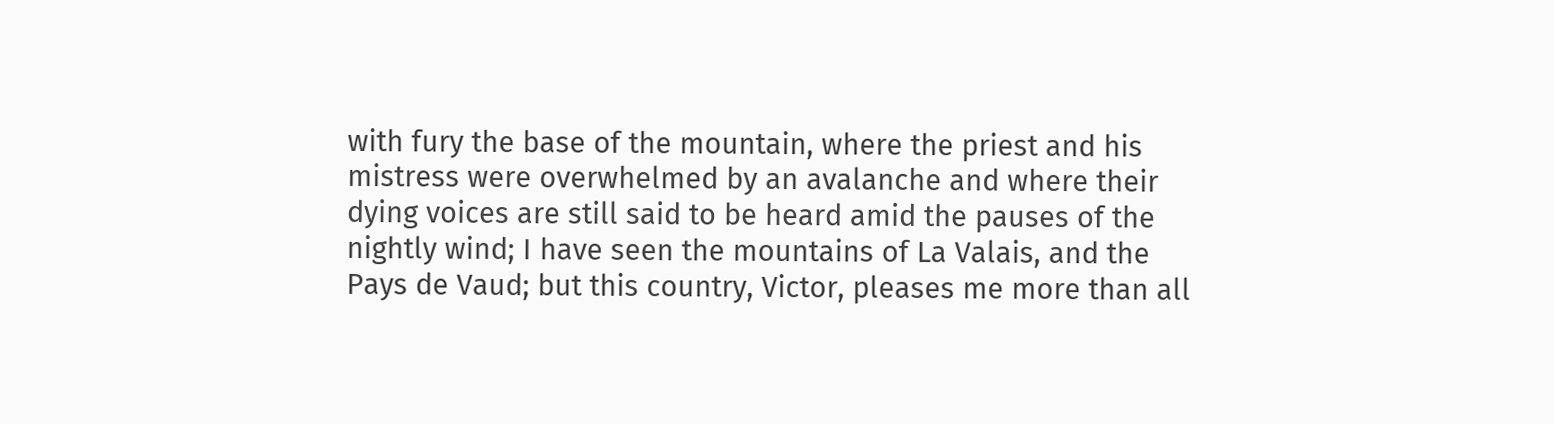with fury the base of the mountain, where the priest and his mistress were overwhelmed by an avalanche and where their dying voices are still said to be heard amid the pauses of the nightly wind; I have seen the mountains of La Valais, and the Pays de Vaud; but this country, Victor, pleases me more than all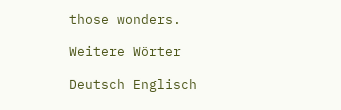those wonders.

Weitere Wörter

Deutsch Englisch